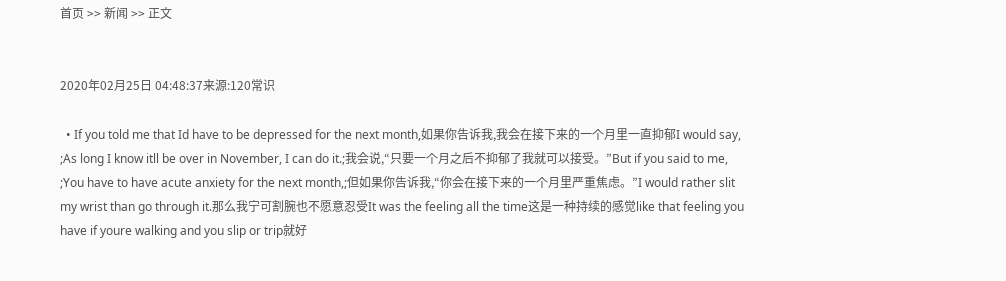首页 >> 新闻 >> 正文


2020年02月25日 04:48:37来源:120常识

  • If you told me that Id have to be depressed for the next month,如果你告诉我,我会在接下来的一个月里一直抑郁I would say, ;As long I know itll be over in November, I can do it.;我会说,“只要一个月之后不抑郁了我就可以接受。”But if you said to me, ;You have to have acute anxiety for the next month,;但如果你告诉我,“你会在接下来的一个月里严重焦虑。”I would rather slit my wrist than go through it.那么我宁可割腕也不愿意忍受It was the feeling all the time这是一种持续的感觉like that feeling you have if youre walking and you slip or trip就好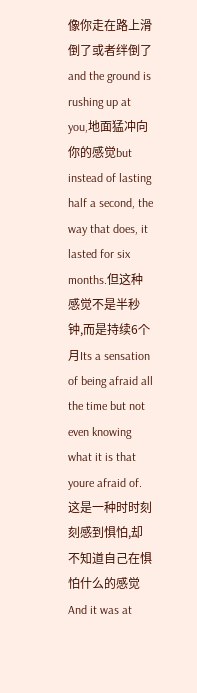像你走在路上滑倒了或者绊倒了and the ground is rushing up at you,地面猛冲向你的感觉but instead of lasting half a second, the way that does, it lasted for six months.但这种感觉不是半秒钟,而是持续6个月Its a sensation of being afraid all the time but not even knowing what it is that youre afraid of.这是一种时时刻刻感到惧怕,却不知道自己在惧怕什么的感觉And it was at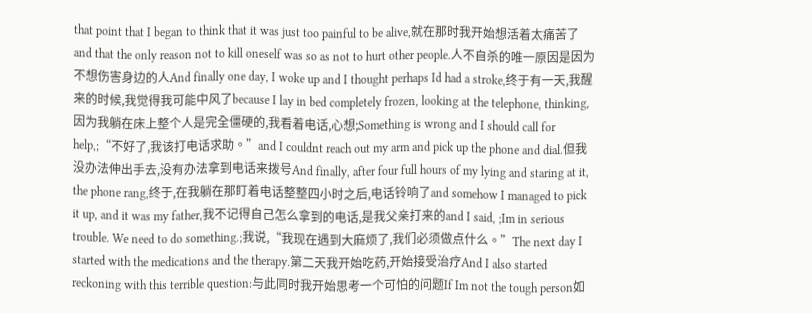that point that I began to think that it was just too painful to be alive,就在那时我开始想活着太痛苦了and that the only reason not to kill oneself was so as not to hurt other people.人不自杀的唯一原因是因为不想伤害身边的人And finally one day, I woke up and I thought perhaps Id had a stroke,终于有一天,我醒来的时候,我觉得我可能中风了because I lay in bed completely frozen, looking at the telephone, thinking,因为我躺在床上整个人是完全僵硬的,我看着电话,心想;Something is wrong and I should call for help,;“不好了,我该打电话求助。”and I couldnt reach out my arm and pick up the phone and dial.但我没办法伸出手去,没有办法拿到电话来拨号And finally, after four full hours of my lying and staring at it, the phone rang,终于,在我躺在那盯着电话整整四小时之后,电话铃响了and somehow I managed to pick it up, and it was my father,我不记得自己怎么拿到的电话,是我父亲打来的and I said, ;Im in serious trouble. We need to do something.;我说,“我现在遇到大麻烦了,我们必须做点什么。”The next day I started with the medications and the therapy.第二天我开始吃药,开始接受治疗And I also started reckoning with this terrible question:与此同时我开始思考一个可怕的问题If Im not the tough person如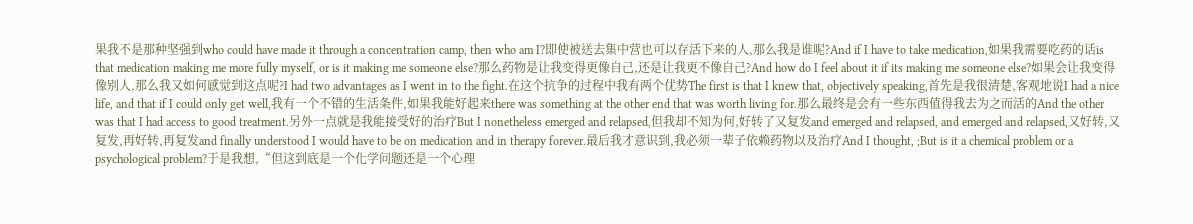果我不是那种坚强到who could have made it through a concentration camp, then who am I?即使被送去集中营也可以存活下来的人,那么我是谁呢?And if I have to take medication,如果我需要吃药的话is that medication making me more fully myself, or is it making me someone else?那么药物是让我变得更像自己,还是让我更不像自己?And how do I feel about it if its making me someone else?如果会让我变得像别人,那么我又如何感觉到这点呢?I had two advantages as I went in to the fight.在这个抗争的过程中我有两个优势The first is that I knew that, objectively speaking,首先是我很清楚,客观地说I had a nice life, and that if I could only get well,我有一个不错的生活条件,如果我能好起来there was something at the other end that was worth living for.那么最终是会有一些东西值得我去为之而活的And the other was that I had access to good treatment.另外一点就是我能接受好的治疗But I nonetheless emerged and relapsed,但我却不知为何,好转了又复发and emerged and relapsed, and emerged and relapsed,又好转,又复发,再好转,再复发and finally understood I would have to be on medication and in therapy forever.最后我才意识到,我必须一辈子依赖药物以及治疗And I thought, ;But is it a chemical problem or a psychological problem?于是我想,“但这到底是一个化学问题还是一个心理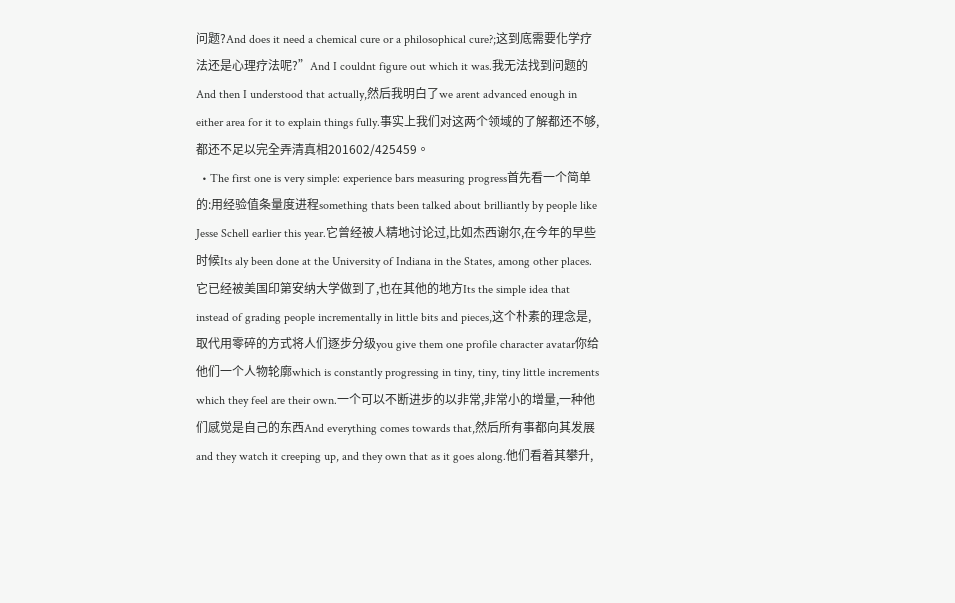问题?And does it need a chemical cure or a philosophical cure?;这到底需要化学疗法还是心理疗法呢?”And I couldnt figure out which it was.我无法找到问题的And then I understood that actually,然后我明白了we arent advanced enough in either area for it to explain things fully.事实上我们对这两个领域的了解都还不够,都还不足以完全弄清真相201602/425459。
  • The first one is very simple: experience bars measuring progress首先看一个简单的:用经验值条量度进程something thats been talked about brilliantly by people like Jesse Schell earlier this year.它曾经被人精地讨论过,比如杰西谢尔,在今年的早些时候Its aly been done at the University of Indiana in the States, among other places.它已经被美国印第安纳大学做到了,也在其他的地方Its the simple idea that instead of grading people incrementally in little bits and pieces,这个朴素的理念是,取代用零碎的方式将人们逐步分级you give them one profile character avatar你给他们一个人物轮廓which is constantly progressing in tiny, tiny, tiny little increments which they feel are their own.一个可以不断进步的以非常,非常小的增量,一种他们感觉是自己的东西And everything comes towards that,然后所有事都向其发展and they watch it creeping up, and they own that as it goes along.他们看着其攀升,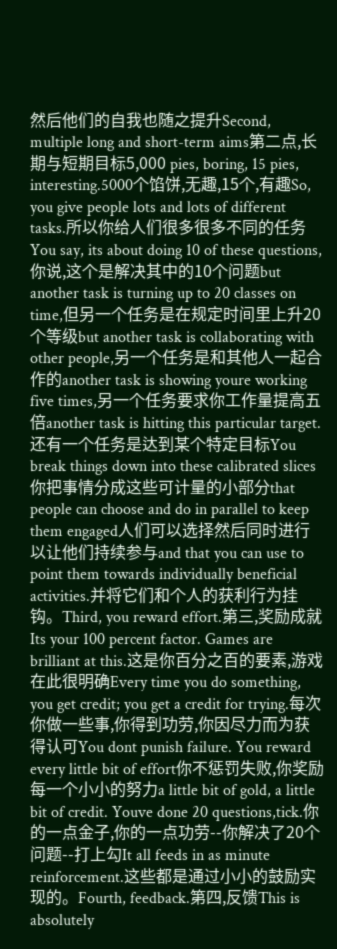然后他们的自我也随之提升Second, multiple long and short-term aims第二点,长期与短期目标5,000 pies, boring, 15 pies, interesting.5000个馅饼,无趣,15个,有趣So, you give people lots and lots of different tasks.所以你给人们很多很多不同的任务You say, its about doing 10 of these questions,你说,这个是解决其中的10个问题but another task is turning up to 20 classes on time,但另一个任务是在规定时间里上升20个等级but another task is collaborating with other people,另一个任务是和其他人一起合作的another task is showing youre working five times,另一个任务要求你工作量提高五倍another task is hitting this particular target.还有一个任务是达到某个特定目标You break things down into these calibrated slices你把事情分成这些可计量的小部分that people can choose and do in parallel to keep them engaged人们可以选择然后同时进行以让他们持续参与and that you can use to point them towards individually beneficial activities.并将它们和个人的获利行为挂钩。Third, you reward effort.第三,奖励成就Its your 100 percent factor. Games are brilliant at this.这是你百分之百的要素,游戏在此很明确Every time you do something, you get credit; you get a credit for trying.每次你做一些事,你得到功劳,你因尽力而为获得认可You dont punish failure. You reward every little bit of effort你不惩罚失败,你奖励每一个小小的努力a little bit of gold, a little bit of credit. Youve done 20 questions,tick.你的一点金子,你的一点功劳--你解决了20个问题--打上勾It all feeds in as minute reinforcement.这些都是通过小小的鼓励实现的。Fourth, feedback.第四,反馈This is absolutely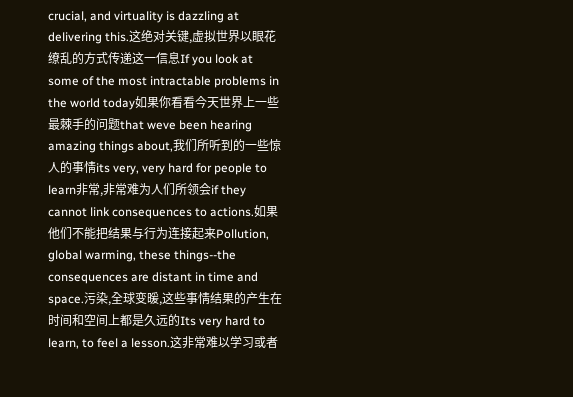crucial, and virtuality is dazzling at delivering this.这绝对关键,虚拟世界以眼花缭乱的方式传递这一信息If you look at some of the most intractable problems in the world today如果你看看今天世界上一些最棘手的问题that weve been hearing amazing things about,我们所听到的一些惊人的事情its very, very hard for people to learn非常,非常难为人们所领会if they cannot link consequences to actions.如果他们不能把结果与行为连接起来Pollution, global warming, these things--the consequences are distant in time and space.污染,全球变暖,这些事情结果的产生在时间和空间上都是久远的Its very hard to learn, to feel a lesson.这非常难以学习或者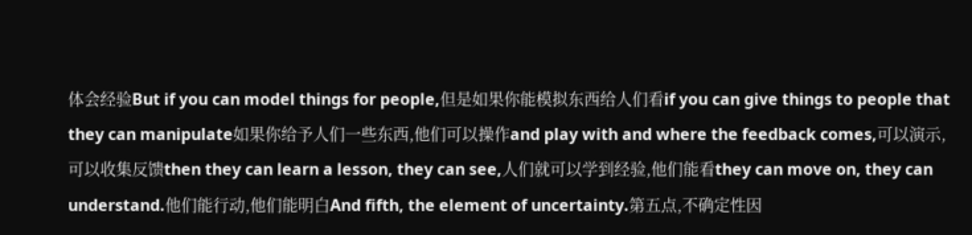体会经验But if you can model things for people,但是如果你能模拟东西给人们看if you can give things to people that they can manipulate如果你给予人们一些东西,他们可以操作and play with and where the feedback comes,可以演示,可以收集反馈then they can learn a lesson, they can see,人们就可以学到经验,他们能看they can move on, they can understand.他们能行动,他们能明白And fifth, the element of uncertainty.第五点,不确定性因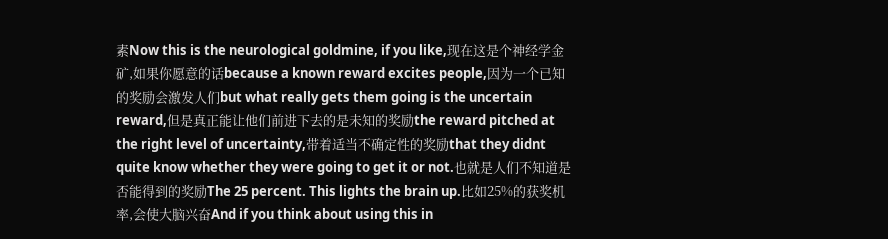素Now this is the neurological goldmine, if you like,现在这是个神经学金矿,如果你愿意的话because a known reward excites people,因为一个已知的奖励会激发人们but what really gets them going is the uncertain reward,但是真正能让他们前进下去的是未知的奖励the reward pitched at the right level of uncertainty,带着适当不确定性的奖励that they didnt quite know whether they were going to get it or not.也就是人们不知道是否能得到的奖励The 25 percent. This lights the brain up.比如25%的获奖机率,会使大脑兴奋And if you think about using this in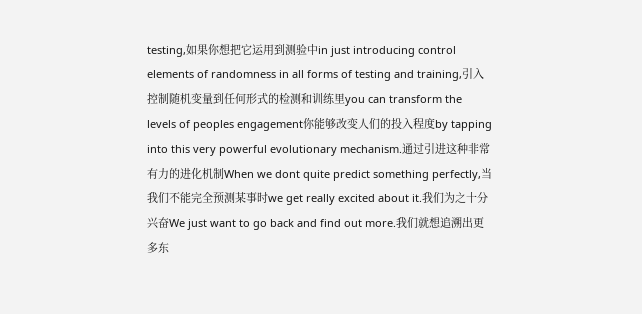testing,如果你想把它运用到测验中in just introducing control elements of randomness in all forms of testing and training,引入控制随机变量到任何形式的检测和训练里you can transform the levels of peoples engagement你能够改变人们的投入程度by tapping into this very powerful evolutionary mechanism.通过引进这种非常有力的进化机制When we dont quite predict something perfectly,当我们不能完全预测某事时we get really excited about it.我们为之十分兴奋We just want to go back and find out more.我们就想追溯出更多东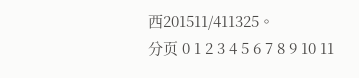西201511/411325。
分页 0 1 2 3 4 5 6 7 8 9 10 11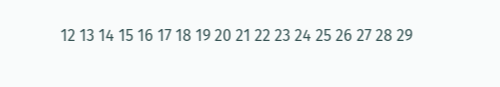12 13 14 15 16 17 18 19 20 21 22 23 24 25 26 27 28 29